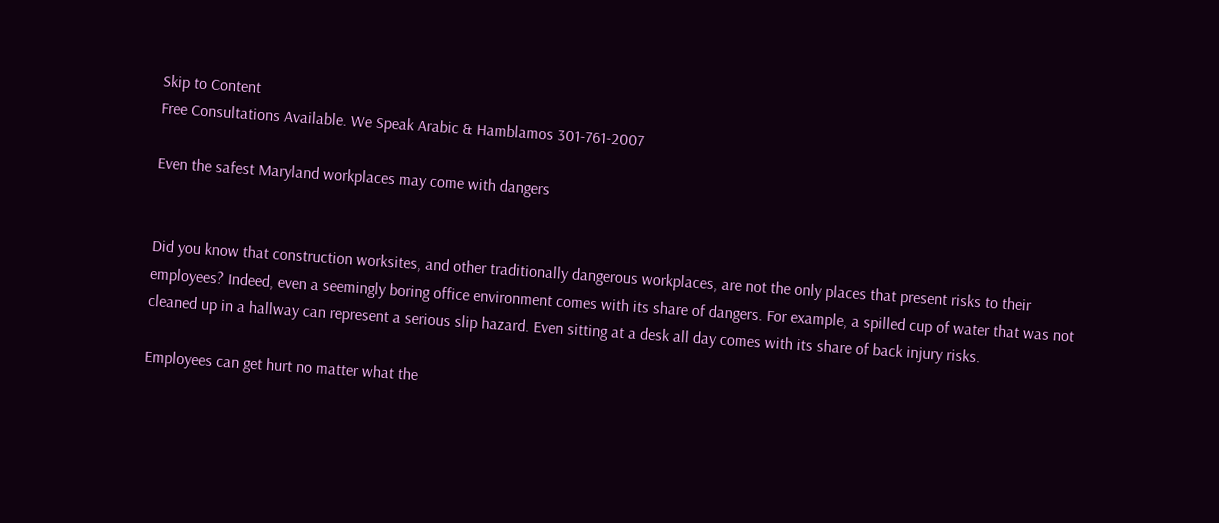Skip to Content
Free Consultations Available. We Speak Arabic & Hamblamos 301-761-2007

Even the safest Maryland workplaces may come with dangers


Did you know that construction worksites, and other traditionally dangerous workplaces, are not the only places that present risks to their employees? Indeed, even a seemingly boring office environment comes with its share of dangers. For example, a spilled cup of water that was not cleaned up in a hallway can represent a serious slip hazard. Even sitting at a desk all day comes with its share of back injury risks.

Employees can get hurt no matter what the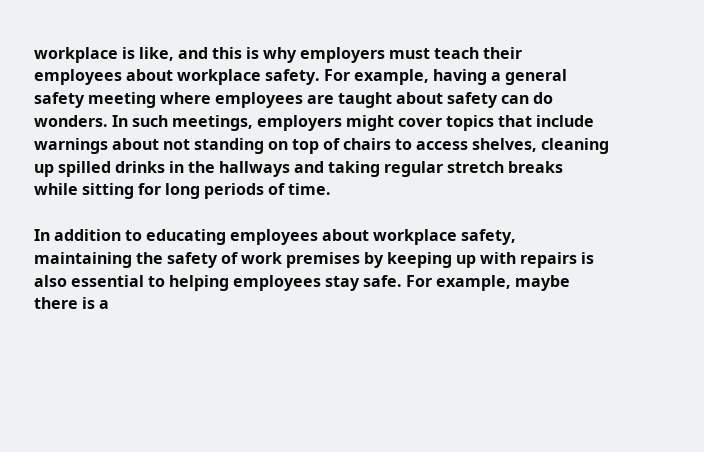workplace is like, and this is why employers must teach their employees about workplace safety. For example, having a general safety meeting where employees are taught about safety can do wonders. In such meetings, employers might cover topics that include warnings about not standing on top of chairs to access shelves, cleaning up spilled drinks in the hallways and taking regular stretch breaks while sitting for long periods of time.

In addition to educating employees about workplace safety, maintaining the safety of work premises by keeping up with repairs is also essential to helping employees stay safe. For example, maybe there is a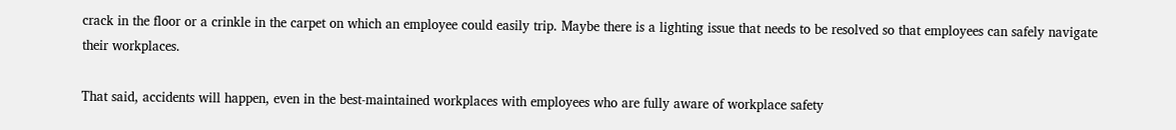crack in the floor or a crinkle in the carpet on which an employee could easily trip. Maybe there is a lighting issue that needs to be resolved so that employees can safely navigate their workplaces.

That said, accidents will happen, even in the best-maintained workplaces with employees who are fully aware of workplace safety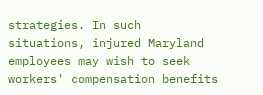strategies. In such situations, injured Maryland employees may wish to seek workers' compensation benefits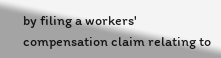by filing a workers' compensation claim relating to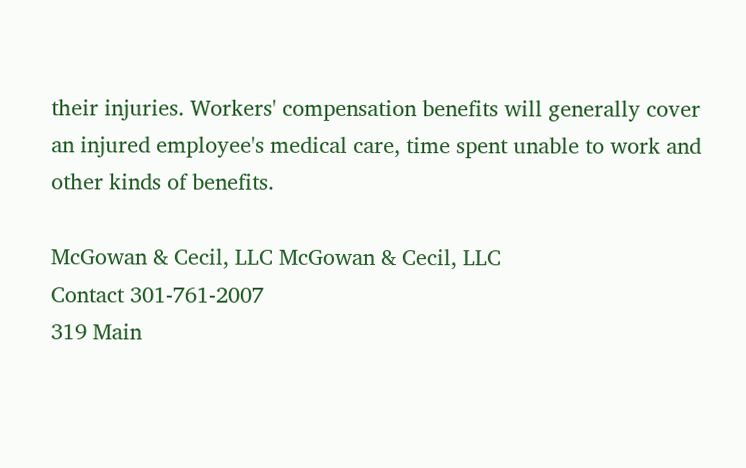their injuries. Workers' compensation benefits will generally cover an injured employee's medical care, time spent unable to work and other kinds of benefits.

McGowan & Cecil, LLC McGowan & Cecil, LLC
Contact 301-761-2007
319 Main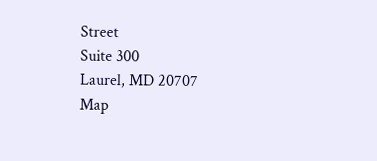Street
Suite 300
Laurel, MD 20707
Map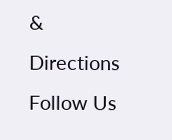& Directions
Follow Us